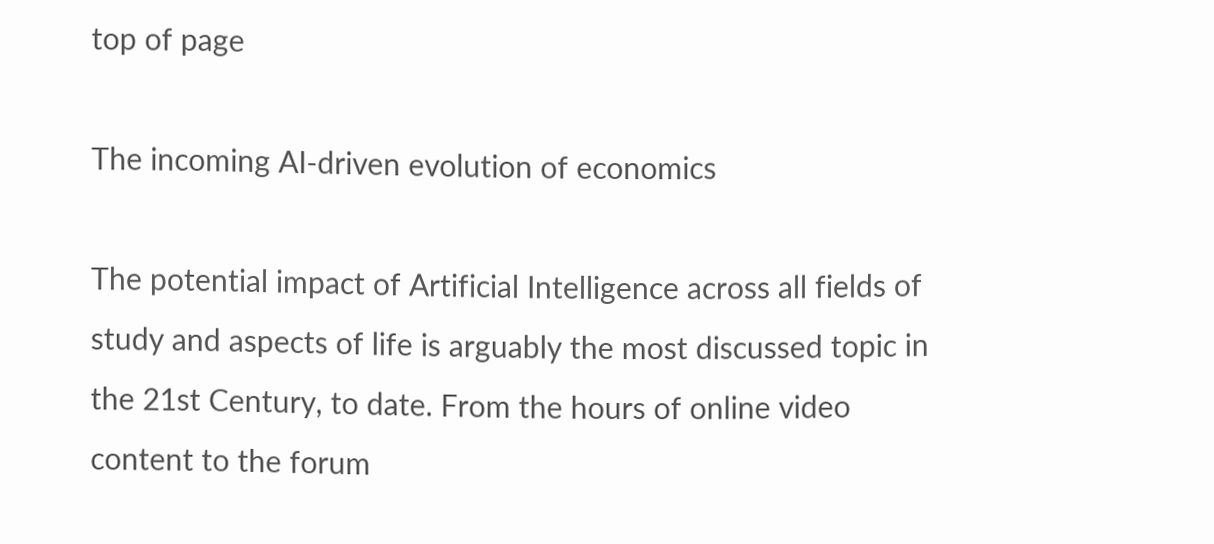top of page

The incoming AI-driven evolution of economics

The potential impact of Artificial Intelligence across all fields of study and aspects of life is arguably the most discussed topic in the 21st Century, to date. From the hours of online video content to the forum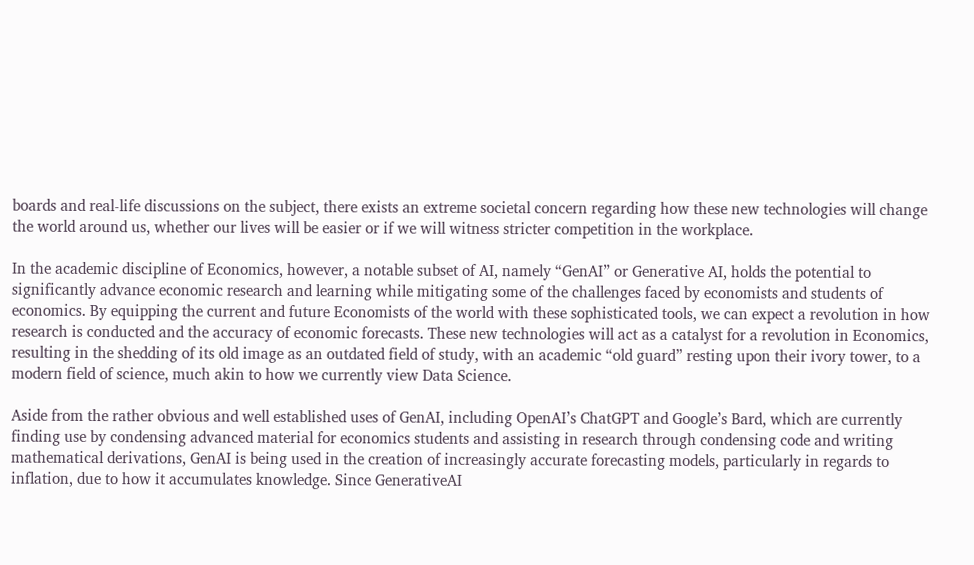boards and real-life discussions on the subject, there exists an extreme societal concern regarding how these new technologies will change the world around us, whether our lives will be easier or if we will witness stricter competition in the workplace.

In the academic discipline of Economics, however, a notable subset of AI, namely “GenAI” or Generative AI, holds the potential to significantly advance economic research and learning while mitigating some of the challenges faced by economists and students of economics. By equipping the current and future Economists of the world with these sophisticated tools, we can expect a revolution in how research is conducted and the accuracy of economic forecasts. These new technologies will act as a catalyst for a revolution in Economics, resulting in the shedding of its old image as an outdated field of study, with an academic “old guard” resting upon their ivory tower, to a modern field of science, much akin to how we currently view Data Science.

Aside from the rather obvious and well established uses of GenAI, including OpenAI’s ChatGPT and Google’s Bard, which are currently finding use by condensing advanced material for economics students and assisting in research through condensing code and writing mathematical derivations, GenAI is being used in the creation of increasingly accurate forecasting models, particularly in regards to inflation, due to how it accumulates knowledge. Since GenerativeAI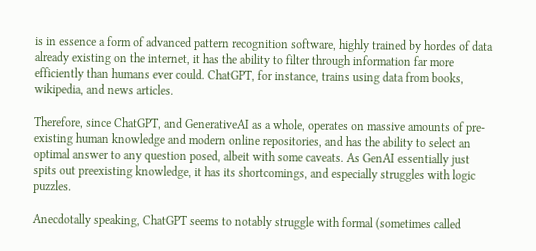is in essence a form of advanced pattern recognition software, highly trained by hordes of data already existing on the internet, it has the ability to filter through information far more efficiently than humans ever could. ChatGPT, for instance, trains using data from books, wikipedia, and news articles.

Therefore, since ChatGPT, and GenerativeAI as a whole, operates on massive amounts of pre-existing human knowledge and modern online repositories, and has the ability to select an optimal answer to any question posed, albeit with some caveats. As GenAI essentially just spits out preexisting knowledge, it has its shortcomings, and especially struggles with logic puzzles.

Anecdotally speaking, ChatGPT seems to notably struggle with formal (sometimes called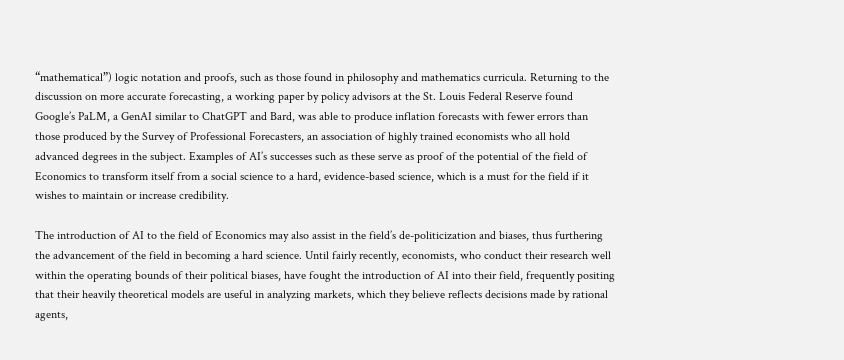“mathematical”) logic notation and proofs, such as those found in philosophy and mathematics curricula. Returning to the discussion on more accurate forecasting, a working paper by policy advisors at the St. Louis Federal Reserve found Google’s PaLM, a GenAI similar to ChatGPT and Bard, was able to produce inflation forecasts with fewer errors than those produced by the Survey of Professional Forecasters, an association of highly trained economists who all hold advanced degrees in the subject. Examples of AI’s successes such as these serve as proof of the potential of the field of Economics to transform itself from a social science to a hard, evidence-based science, which is a must for the field if it wishes to maintain or increase credibility.

The introduction of AI to the field of Economics may also assist in the field’s de-politicization and biases, thus furthering the advancement of the field in becoming a hard science. Until fairly recently, economists, who conduct their research well within the operating bounds of their political biases, have fought the introduction of AI into their field, frequently positing that their heavily theoretical models are useful in analyzing markets, which they believe reflects decisions made by rational agents,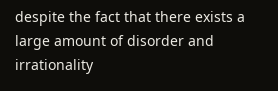despite the fact that there exists a large amount of disorder and irrationality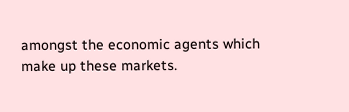amongst the economic agents which make up these markets.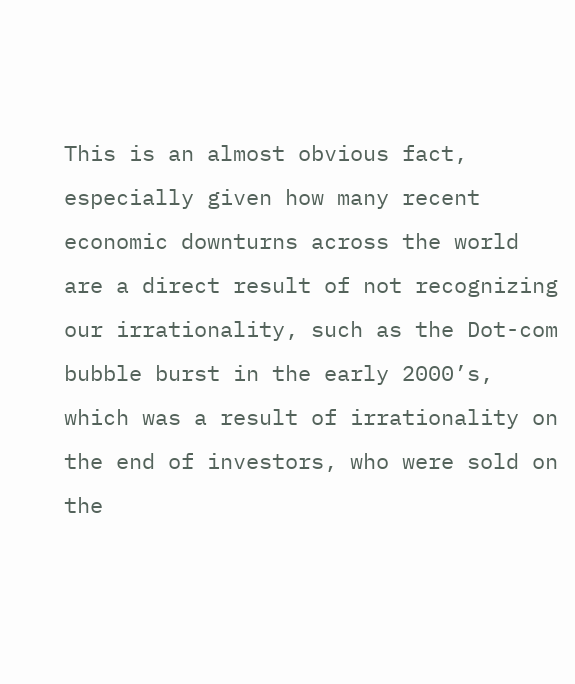This is an almost obvious fact, especially given how many recent economic downturns across the world are a direct result of not recognizing our irrationality, such as the Dot-com bubble burst in the early 2000’s, which was a result of irrationality on the end of investors, who were sold on the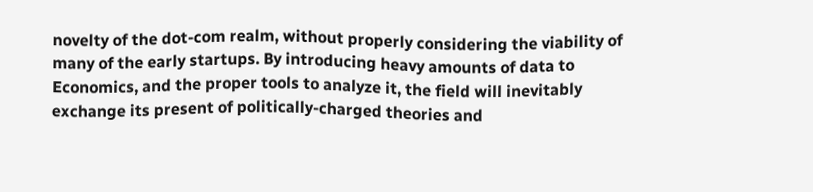novelty of the dot-com realm, without properly considering the viability of many of the early startups. By introducing heavy amounts of data to Economics, and the proper tools to analyze it, the field will inevitably exchange its present of politically-charged theories and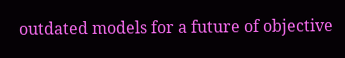outdated models for a future of objective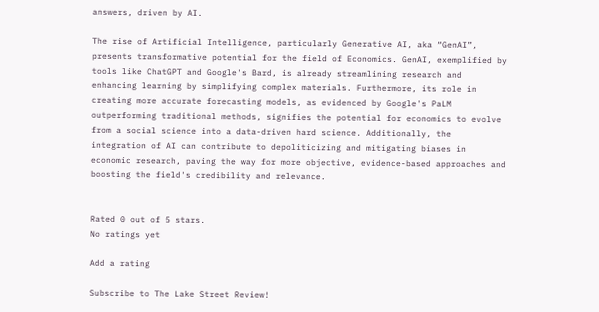answers, driven by AI.

The rise of Artificial Intelligence, particularly Generative AI, aka “GenAI”, presents transformative potential for the field of Economics. GenAI, exemplified by tools like ChatGPT and Google's Bard, is already streamlining research and enhancing learning by simplifying complex materials. Furthermore, its role in creating more accurate forecasting models, as evidenced by Google's PaLM outperforming traditional methods, signifies the potential for economics to evolve from a social science into a data-driven hard science. Additionally, the integration of AI can contribute to depoliticizing and mitigating biases in economic research, paving the way for more objective, evidence-based approaches and boosting the field's credibility and relevance.


Rated 0 out of 5 stars.
No ratings yet

Add a rating

Subscribe to The Lake Street Review!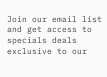Join our email list and get access to specials deals exclusive to our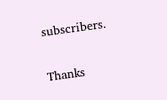subscribers.

Thanks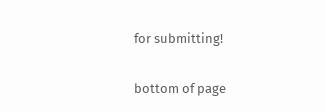for submitting!

bottom of page